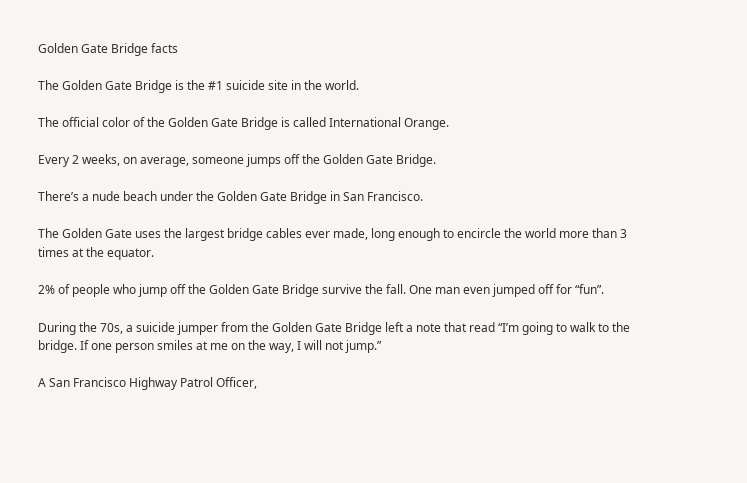Golden Gate Bridge facts

The Golden Gate Bridge is the #1 suicide site in the world.

The official color of the Golden Gate Bridge is called International Orange.

Every 2 weeks, on average, someone jumps off the Golden Gate Bridge.

There’s a nude beach under the Golden Gate Bridge in San Francisco.

The Golden Gate uses the largest bridge cables ever made, long enough to encircle the world more than 3 times at the equator.

2% of people who jump off the Golden Gate Bridge survive the fall. One man even jumped off for “fun”.

During the 70s, a suicide jumper from the Golden Gate Bridge left a note that read “I’m going to walk to the bridge. If one person smiles at me on the way, I will not jump.”

A San Francisco Highway Patrol Officer,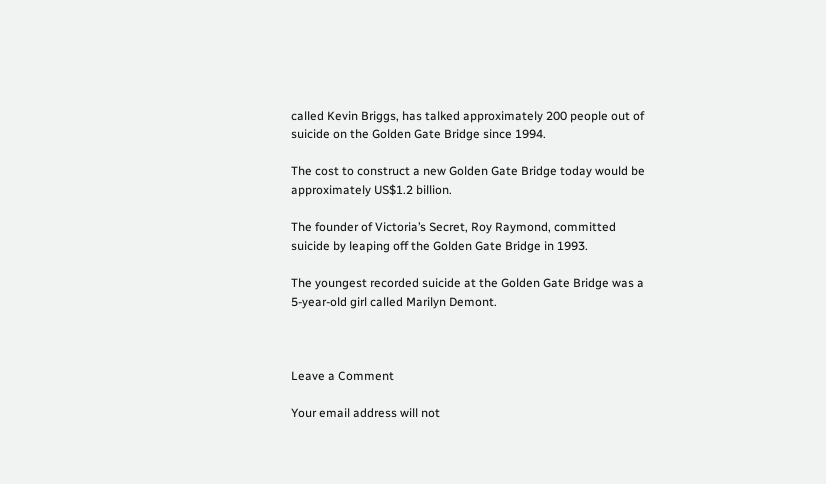called Kevin Briggs, has talked approximately 200 people out of suicide on the Golden Gate Bridge since 1994.

The cost to construct a new Golden Gate Bridge today would be approximately US$1.2 billion.

The founder of Victoria’s Secret, Roy Raymond, committed suicide by leaping off the Golden Gate Bridge in 1993.

The youngest recorded suicide at the Golden Gate Bridge was a 5-year-old girl called Marilyn Demont.



Leave a Comment

Your email address will not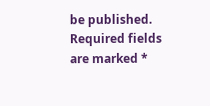be published. Required fields are marked *